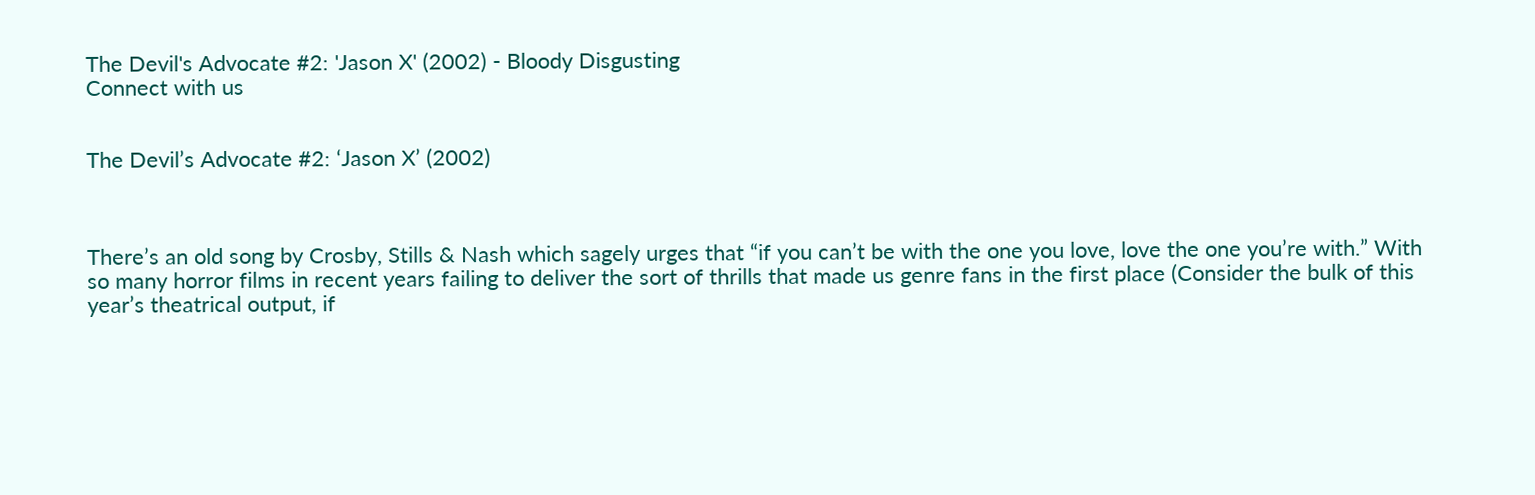The Devil's Advocate #2: 'Jason X' (2002) - Bloody Disgusting
Connect with us


The Devil’s Advocate #2: ‘Jason X’ (2002)



There’s an old song by Crosby, Stills & Nash which sagely urges that “if you can’t be with the one you love, love the one you’re with.” With so many horror films in recent years failing to deliver the sort of thrills that made us genre fans in the first place (Consider the bulk of this year’s theatrical output, if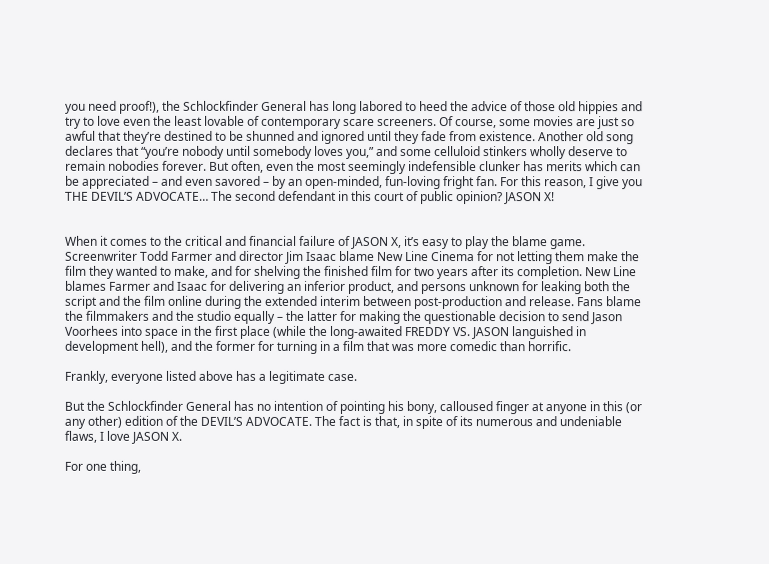you need proof!), the Schlockfinder General has long labored to heed the advice of those old hippies and try to love even the least lovable of contemporary scare screeners. Of course, some movies are just so awful that they’re destined to be shunned and ignored until they fade from existence. Another old song declares that “you’re nobody until somebody loves you,” and some celluloid stinkers wholly deserve to remain nobodies forever. But often, even the most seemingly indefensible clunker has merits which can be appreciated – and even savored – by an open-minded, fun-loving fright fan. For this reason, I give you THE DEVIL’S ADVOCATE… The second defendant in this court of public opinion? JASON X!


When it comes to the critical and financial failure of JASON X, it’s easy to play the blame game. Screenwriter Todd Farmer and director Jim Isaac blame New Line Cinema for not letting them make the film they wanted to make, and for shelving the finished film for two years after its completion. New Line blames Farmer and Isaac for delivering an inferior product, and persons unknown for leaking both the script and the film online during the extended interim between post-production and release. Fans blame the filmmakers and the studio equally – the latter for making the questionable decision to send Jason Voorhees into space in the first place (while the long-awaited FREDDY VS. JASON languished in development hell), and the former for turning in a film that was more comedic than horrific.

Frankly, everyone listed above has a legitimate case.

But the Schlockfinder General has no intention of pointing his bony, calloused finger at anyone in this (or any other) edition of the DEVIL’S ADVOCATE. The fact is that, in spite of its numerous and undeniable flaws, I love JASON X.

For one thing,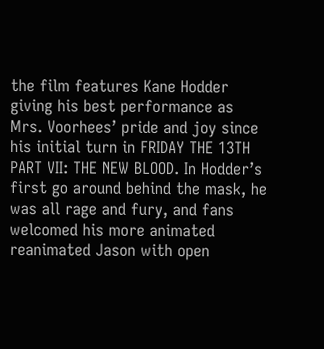the film features Kane Hodder giving his best performance as Mrs. Voorhees’ pride and joy since his initial turn in FRIDAY THE 13TH PART VII: THE NEW BLOOD. In Hodder’s first go around behind the mask, he was all rage and fury, and fans welcomed his more animated reanimated Jason with open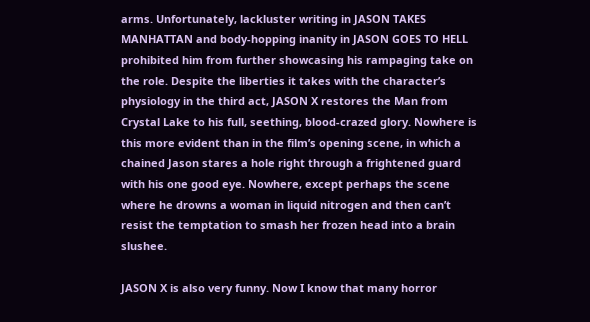arms. Unfortunately, lackluster writing in JASON TAKES MANHATTAN and body-hopping inanity in JASON GOES TO HELL prohibited him from further showcasing his rampaging take on the role. Despite the liberties it takes with the character’s physiology in the third act, JASON X restores the Man from Crystal Lake to his full, seething, blood-crazed glory. Nowhere is this more evident than in the film’s opening scene, in which a chained Jason stares a hole right through a frightened guard with his one good eye. Nowhere, except perhaps the scene where he drowns a woman in liquid nitrogen and then can’t resist the temptation to smash her frozen head into a brain slushee.

JASON X is also very funny. Now I know that many horror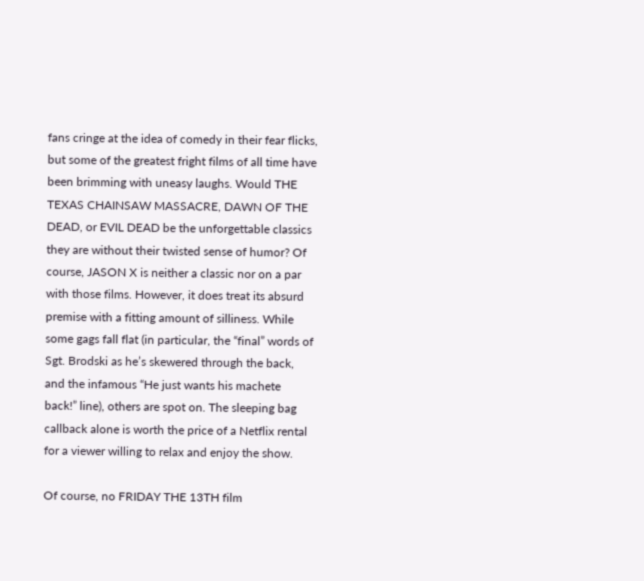fans cringe at the idea of comedy in their fear flicks, but some of the greatest fright films of all time have been brimming with uneasy laughs. Would THE TEXAS CHAINSAW MASSACRE, DAWN OF THE DEAD, or EVIL DEAD be the unforgettable classics they are without their twisted sense of humor? Of course, JASON X is neither a classic nor on a par with those films. However, it does treat its absurd premise with a fitting amount of silliness. While some gags fall flat (in particular, the “final” words of Sgt. Brodski as he’s skewered through the back, and the infamous “He just wants his machete back!” line), others are spot on. The sleeping bag callback alone is worth the price of a Netflix rental for a viewer willing to relax and enjoy the show.

Of course, no FRIDAY THE 13TH film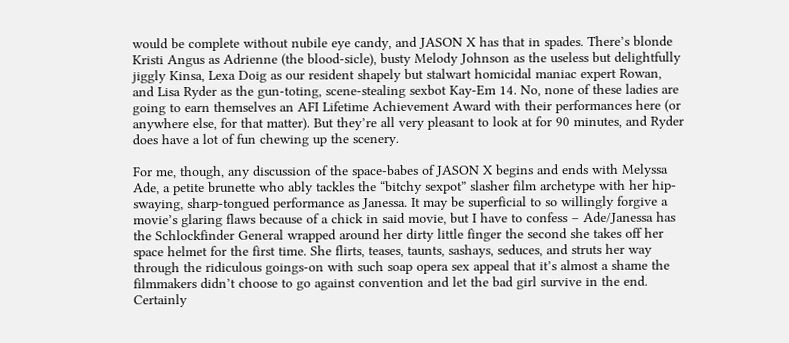would be complete without nubile eye candy, and JASON X has that in spades. There’s blonde Kristi Angus as Adrienne (the blood-sicle), busty Melody Johnson as the useless but delightfully jiggly Kinsa, Lexa Doig as our resident shapely but stalwart homicidal maniac expert Rowan, and Lisa Ryder as the gun-toting, scene-stealing sexbot Kay-Em 14. No, none of these ladies are going to earn themselves an AFI Lifetime Achievement Award with their performances here (or anywhere else, for that matter). But they’re all very pleasant to look at for 90 minutes, and Ryder does have a lot of fun chewing up the scenery.

For me, though, any discussion of the space-babes of JASON X begins and ends with Melyssa Ade, a petite brunette who ably tackles the “bitchy sexpot” slasher film archetype with her hip-swaying, sharp-tongued performance as Janessa. It may be superficial to so willingly forgive a movie’s glaring flaws because of a chick in said movie, but I have to confess – Ade/Janessa has the Schlockfinder General wrapped around her dirty little finger the second she takes off her space helmet for the first time. She flirts, teases, taunts, sashays, seduces, and struts her way through the ridiculous goings-on with such soap opera sex appeal that it’s almost a shame the filmmakers didn’t choose to go against convention and let the bad girl survive in the end. Certainly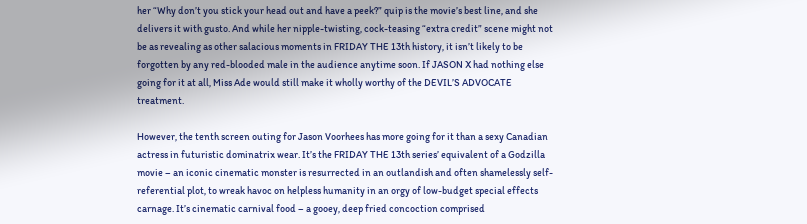her “Why don’t you stick your head out and have a peek?” quip is the movie’s best line, and she delivers it with gusto. And while her nipple-twisting, cock-teasing “extra credit” scene might not be as revealing as other salacious moments in FRIDAY THE 13th history, it isn’t likely to be forgotten by any red-blooded male in the audience anytime soon. If JASON X had nothing else going for it at all, Miss Ade would still make it wholly worthy of the DEVIL’S ADVOCATE treatment.

However, the tenth screen outing for Jason Voorhees has more going for it than a sexy Canadian actress in futuristic dominatrix wear. It’s the FRIDAY THE 13th series’ equivalent of a Godzilla movie – an iconic cinematic monster is resurrected in an outlandish and often shamelessly self-referential plot, to wreak havoc on helpless humanity in an orgy of low-budget special effects carnage. It’s cinematic carnival food – a gooey, deep fried concoction comprised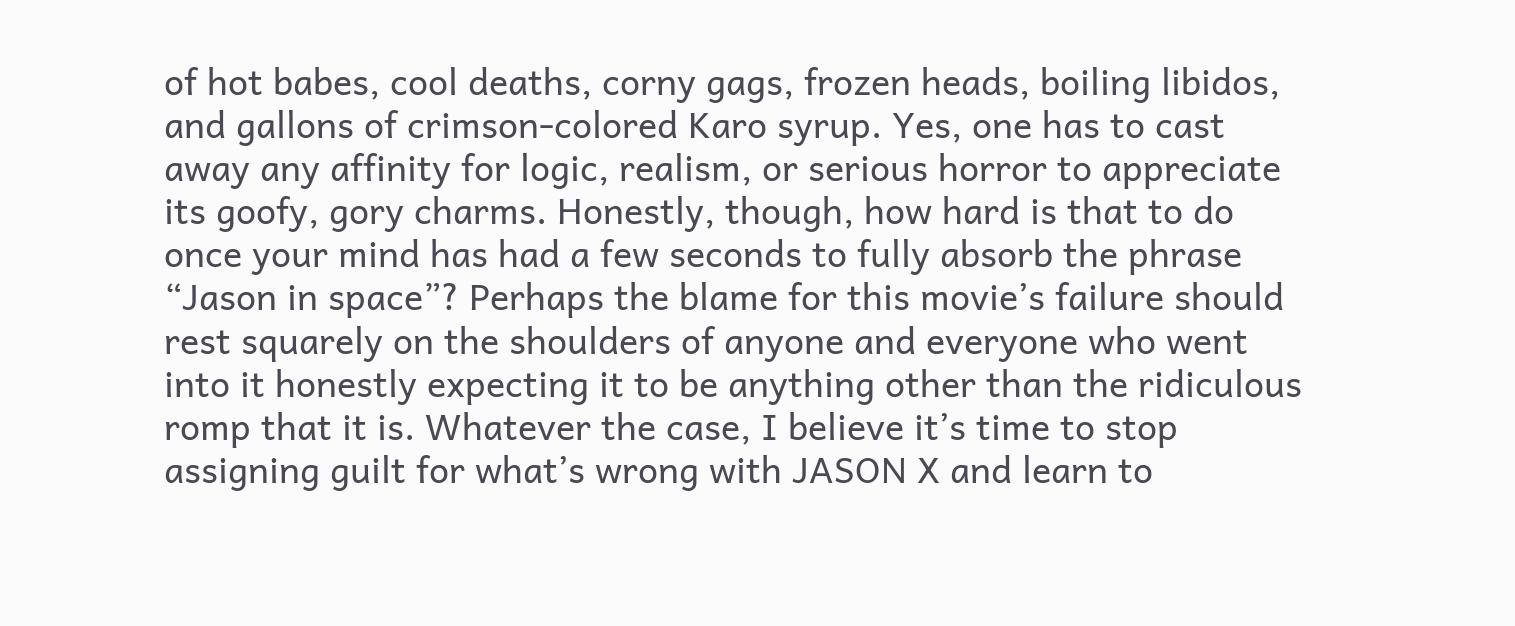of hot babes, cool deaths, corny gags, frozen heads, boiling libidos, and gallons of crimson-colored Karo syrup. Yes, one has to cast away any affinity for logic, realism, or serious horror to appreciate its goofy, gory charms. Honestly, though, how hard is that to do once your mind has had a few seconds to fully absorb the phrase “Jason in space”? Perhaps the blame for this movie’s failure should rest squarely on the shoulders of anyone and everyone who went into it honestly expecting it to be anything other than the ridiculous romp that it is. Whatever the case, I believe it’s time to stop assigning guilt for what’s wrong with JASON X and learn to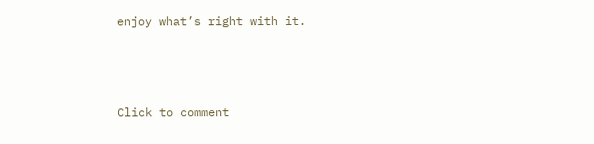enjoy what’s right with it.



Click to comment